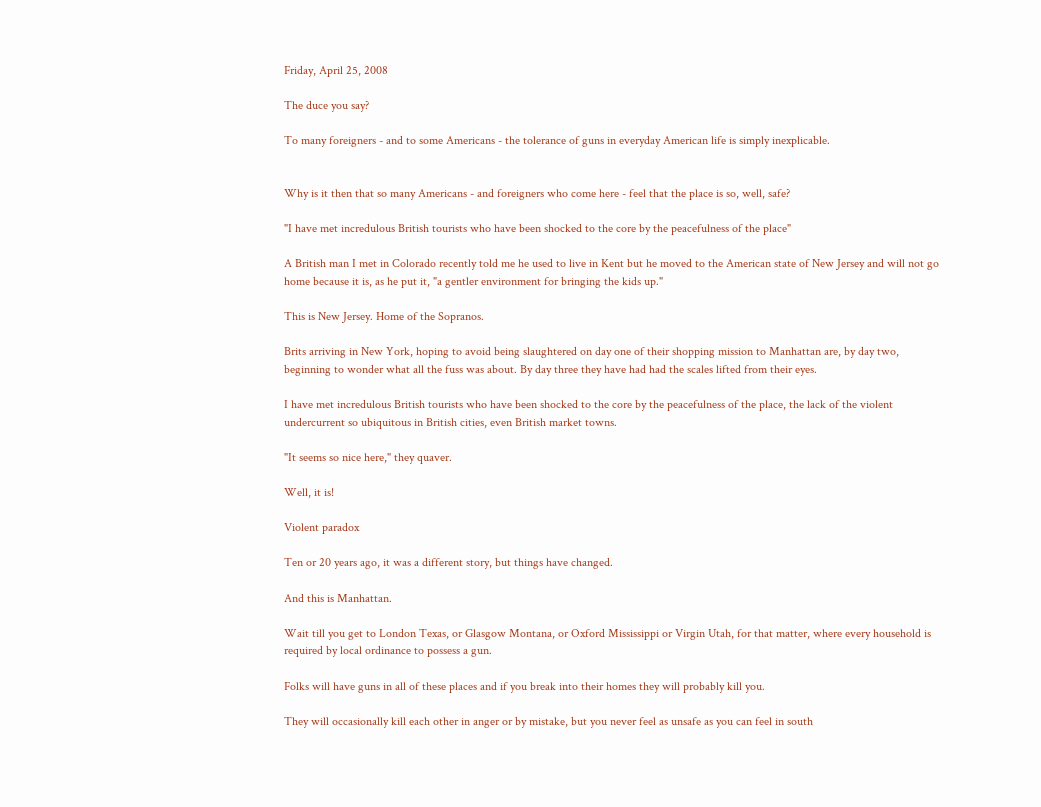Friday, April 25, 2008

The duce you say?

To many foreigners - and to some Americans - the tolerance of guns in everyday American life is simply inexplicable.


Why is it then that so many Americans - and foreigners who come here - feel that the place is so, well, safe?

"I have met incredulous British tourists who have been shocked to the core by the peacefulness of the place"

A British man I met in Colorado recently told me he used to live in Kent but he moved to the American state of New Jersey and will not go home because it is, as he put it, "a gentler environment for bringing the kids up."

This is New Jersey. Home of the Sopranos.

Brits arriving in New York, hoping to avoid being slaughtered on day one of their shopping mission to Manhattan are, by day two, beginning to wonder what all the fuss was about. By day three they have had had the scales lifted from their eyes.

I have met incredulous British tourists who have been shocked to the core by the peacefulness of the place, the lack of the violent undercurrent so ubiquitous in British cities, even British market towns.

"It seems so nice here," they quaver.

Well, it is!

Violent paradox

Ten or 20 years ago, it was a different story, but things have changed.

And this is Manhattan.

Wait till you get to London Texas, or Glasgow Montana, or Oxford Mississippi or Virgin Utah, for that matter, where every household is required by local ordinance to possess a gun.

Folks will have guns in all of these places and if you break into their homes they will probably kill you.

They will occasionally kill each other in anger or by mistake, but you never feel as unsafe as you can feel in south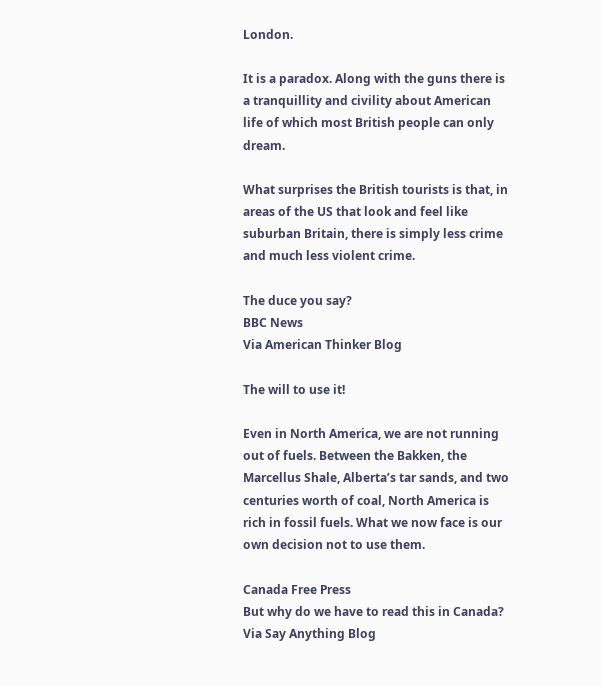London.

It is a paradox. Along with the guns there is a tranquillity and civility about American life of which most British people can only dream.

What surprises the British tourists is that, in areas of the US that look and feel like suburban Britain, there is simply less crime and much less violent crime.

The duce you say?
BBC News
Via American Thinker Blog

The will to use it!

Even in North America, we are not running out of fuels. Between the Bakken, the Marcellus Shale, Alberta’s tar sands, and two centuries worth of coal, North America is rich in fossil fuels. What we now face is our own decision not to use them.

Canada Free Press
But why do we have to read this in Canada?
Via Say Anything Blog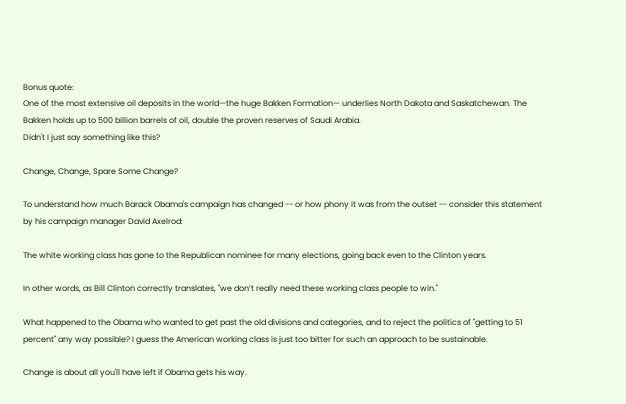Bonus quote:
One of the most extensive oil deposits in the world—the huge Bakken Formation— underlies North Dakota and Saskatchewan. The Bakken holds up to 500 billion barrels of oil, double the proven reserves of Saudi Arabia.
Didn't I just say something like this?

Change, Change, Spare Some Change?

To understand how much Barack Obama's campaign has changed -- or how phony it was from the outset -- consider this statement by his campaign manager David Axelrod:

The white working class has gone to the Republican nominee for many elections, going back even to the Clinton years.

In other words, as Bill Clinton correctly translates, "we don’t really need these working class people to win."

What happened to the Obama who wanted to get past the old divisions and categories, and to reject the politics of "getting to 51 percent" any way possible? I guess the American working class is just too bitter for such an approach to be sustainable.

Change is about all you'll have left if Obama gets his way.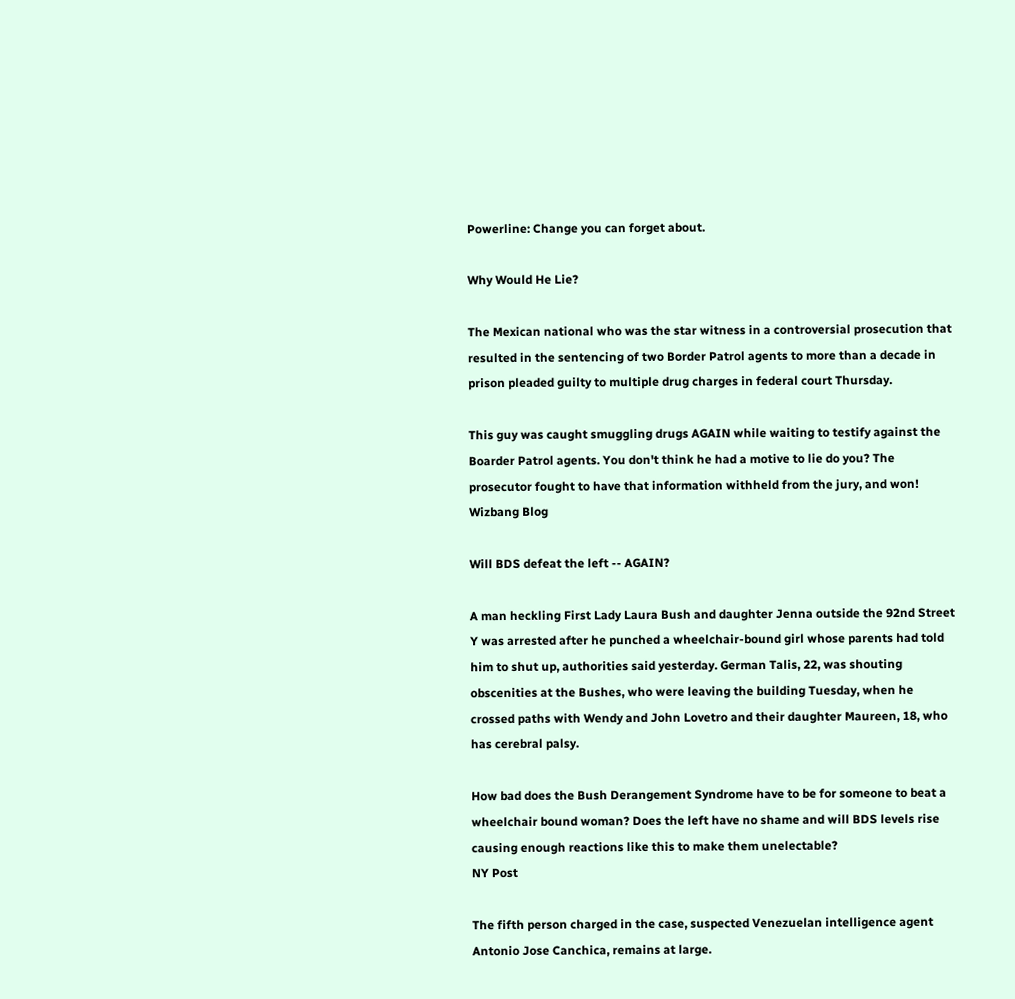Powerline: Change you can forget about.

Why Would He Lie?

The Mexican national who was the star witness in a controversial prosecution that resulted in the sentencing of two Border Patrol agents to more than a decade in prison pleaded guilty to multiple drug charges in federal court Thursday.

This guy was caught smuggling drugs AGAIN while waiting to testify against the Boarder Patrol agents. You don't think he had a motive to lie do you? The prosecutor fought to have that information withheld from the jury, and won!
Wizbang Blog

Will BDS defeat the left -- AGAIN?

A man heckling First Lady Laura Bush and daughter Jenna outside the 92nd Street Y was arrested after he punched a wheelchair-bound girl whose parents had told him to shut up, authorities said yesterday. German Talis, 22, was shouting obscenities at the Bushes, who were leaving the building Tuesday, when he crossed paths with Wendy and John Lovetro and their daughter Maureen, 18, who has cerebral palsy.

How bad does the Bush Derangement Syndrome have to be for someone to beat a wheelchair bound woman? Does the left have no shame and will BDS levels rise causing enough reactions like this to make them unelectable?
NY Post

The fifth person charged in the case, suspected Venezuelan intelligence agent Antonio Jose Canchica, remains at large.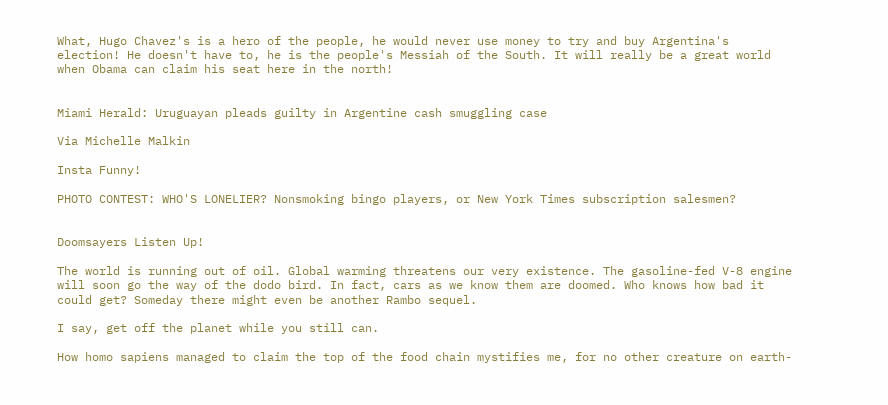What, Hugo Chavez's is a hero of the people, he would never use money to try and buy Argentina's election! He doesn't have to, he is the people's Messiah of the South. It will really be a great world when Obama can claim his seat here in the north!


Miami Herald: Uruguayan pleads guilty in Argentine cash smuggling case

Via Michelle Malkin

Insta Funny!

PHOTO CONTEST: WHO'S LONELIER? Nonsmoking bingo players, or New York Times subscription salesmen?


Doomsayers Listen Up!

The world is running out of oil. Global warming threatens our very existence. The gasoline-fed V-8 engine will soon go the way of the dodo bird. In fact, cars as we know them are doomed. Who knows how bad it could get? Someday there might even be another Rambo sequel.

I say, get off the planet while you still can.

How homo sapiens managed to claim the top of the food chain mystifies me, for no other creature on earth-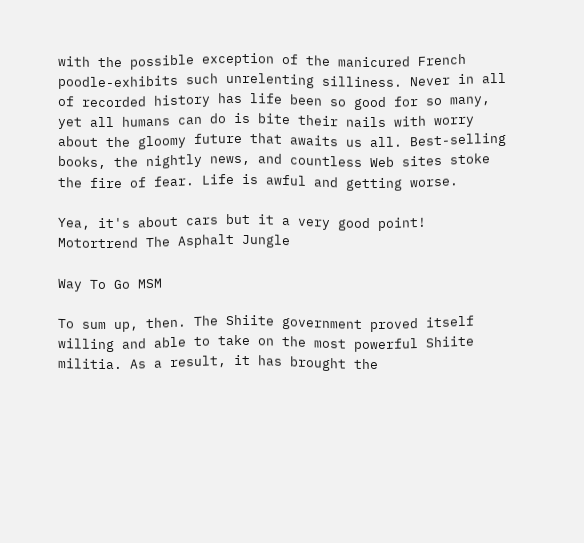with the possible exception of the manicured French poodle-exhibits such unrelenting silliness. Never in all of recorded history has life been so good for so many, yet all humans can do is bite their nails with worry about the gloomy future that awaits us all. Best-selling books, the nightly news, and countless Web sites stoke the fire of fear. Life is awful and getting worse.

Yea, it's about cars but it a very good point!
Motortrend The Asphalt Jungle

Way To Go MSM

To sum up, then. The Shiite government proved itself willing and able to take on the most powerful Shiite militia. As a result, it has brought the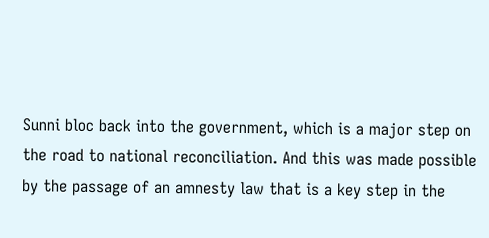Sunni bloc back into the government, which is a major step on the road to national reconciliation. And this was made possible by the passage of an amnesty law that is a key step in the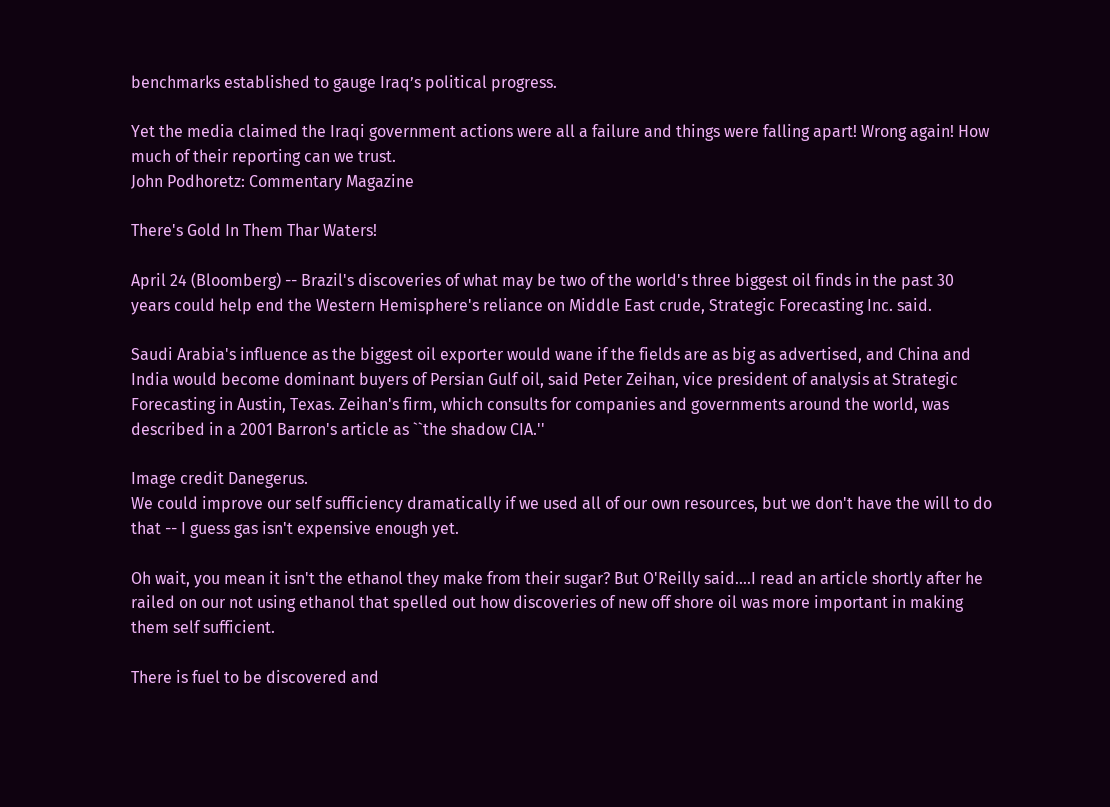benchmarks established to gauge Iraq’s political progress.

Yet the media claimed the Iraqi government actions were all a failure and things were falling apart! Wrong again! How much of their reporting can we trust.
John Podhoretz: Commentary Magazine

There's Gold In Them Thar Waters!

April 24 (Bloomberg) -- Brazil's discoveries of what may be two of the world's three biggest oil finds in the past 30 years could help end the Western Hemisphere's reliance on Middle East crude, Strategic Forecasting Inc. said.

Saudi Arabia's influence as the biggest oil exporter would wane if the fields are as big as advertised, and China and India would become dominant buyers of Persian Gulf oil, said Peter Zeihan, vice president of analysis at Strategic Forecasting in Austin, Texas. Zeihan's firm, which consults for companies and governments around the world, was described in a 2001 Barron's article as ``the shadow CIA.''

Image credit Danegerus.
We could improve our self sufficiency dramatically if we used all of our own resources, but we don't have the will to do that -- I guess gas isn't expensive enough yet.

Oh wait, you mean it isn't the ethanol they make from their sugar? But O'Reilly said....I read an article shortly after he railed on our not using ethanol that spelled out how discoveries of new off shore oil was more important in making them self sufficient.

There is fuel to be discovered and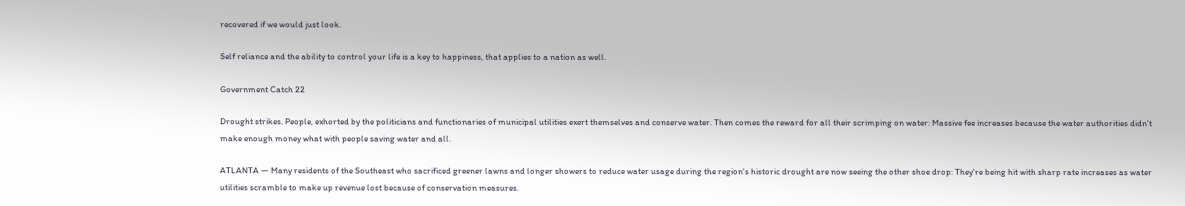recovered if we would just look.

Self reliance and the ability to control your life is a key to happiness, that applies to a nation as well.

Government Catch 22

Drought strikes. People, exhorted by the politicians and functionaries of municipal utilities exert themselves and conserve water. Then comes the reward for all their scrimping on water: Massive fee increases because the water authorities didn't make enough money what with people saving water and all.

ATLANTA — Many residents of the Southeast who sacrificed greener lawns and longer showers to reduce water usage during the region's historic drought are now seeing the other shoe drop: They're being hit with sharp rate increases as water utilities scramble to make up revenue lost because of conservation measures.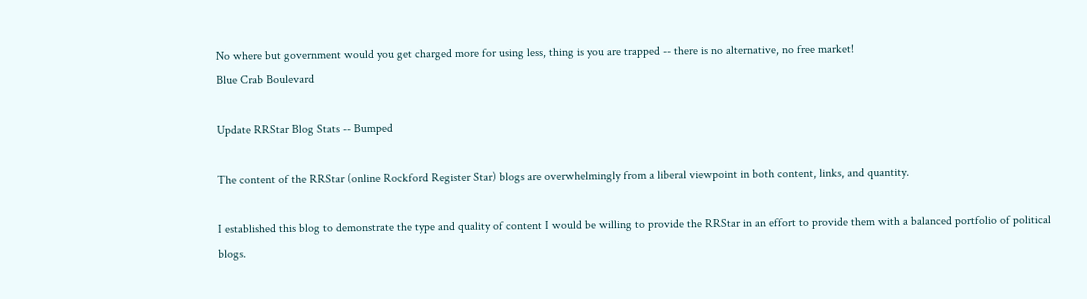No where but government would you get charged more for using less, thing is you are trapped -- there is no alternative, no free market!
Blue Crab Boulevard

Update RRStar Blog Stats -- Bumped

The content of the RRStar (online Rockford Register Star) blogs are overwhelmingly from a liberal viewpoint in both content, links, and quantity.

I established this blog to demonstrate the type and quality of content I would be willing to provide the RRStar in an effort to provide them with a balanced portfolio of political blogs.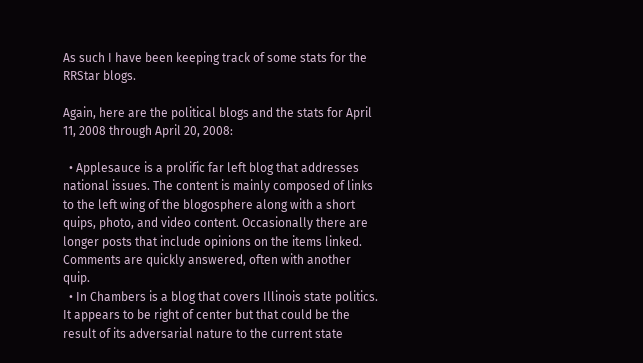As such I have been keeping track of some stats for the RRStar blogs.

Again, here are the political blogs and the stats for April 11, 2008 through April 20, 2008:

  • Applesauce is a prolific far left blog that addresses national issues. The content is mainly composed of links to the left wing of the blogosphere along with a short quips, photo, and video content. Occasionally there are longer posts that include opinions on the items linked. Comments are quickly answered, often with another quip.
  • In Chambers is a blog that covers Illinois state politics. It appears to be right of center but that could be the result of its adversarial nature to the current state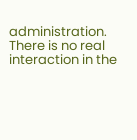administration. There is no real interaction in the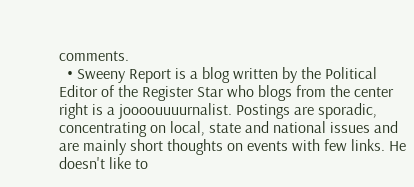comments.
  • Sweeny Report is a blog written by the Political Editor of the Register Star who blogs from the center right is a joooouuuurnalist. Postings are sporadic, concentrating on local, state and national issues and are mainly short thoughts on events with few links. He doesn't like to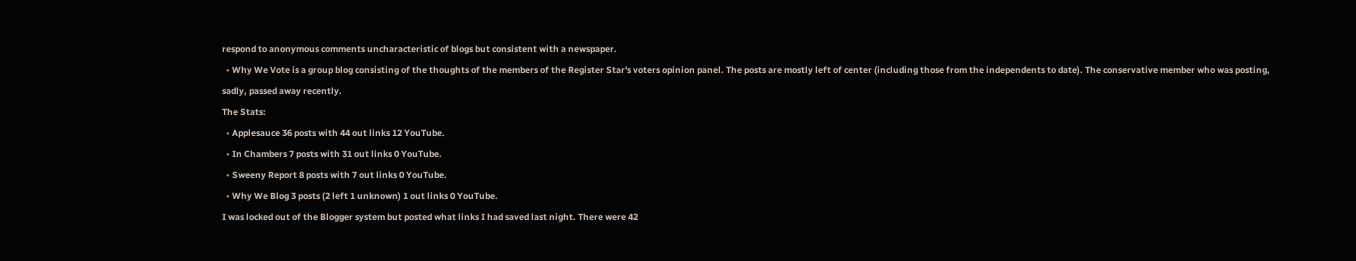respond to anonymous comments uncharacteristic of blogs but consistent with a newspaper.
  • Why We Vote is a group blog consisting of the thoughts of the members of the Register Star's voters opinion panel. The posts are mostly left of center (including those from the independents to date). The conservative member who was posting, sadly, passed away recently.
The Stats:
  • Applesauce 36 posts with 44 out links 12 YouTube.
  • In Chambers 7 posts with 31 out links 0 YouTube.
  • Sweeny Report 8 posts with 7 out links 0 YouTube.
  • Why We Blog 3 posts (2 left 1 unknown) 1 out links 0 YouTube.
I was locked out of the Blogger system but posted what links I had saved last night. There were 42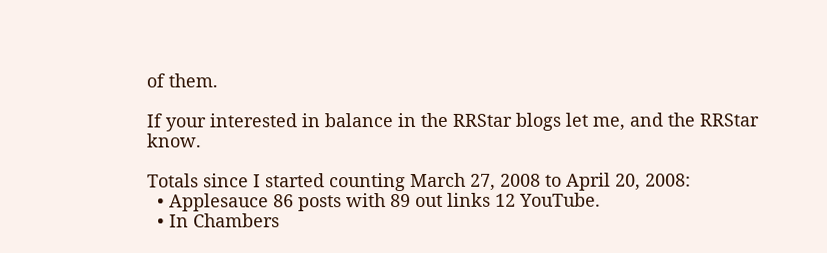of them.

If your interested in balance in the RRStar blogs let me, and the RRStar know.

Totals since I started counting March 27, 2008 to April 20, 2008:
  • Applesauce 86 posts with 89 out links 12 YouTube.
  • In Chambers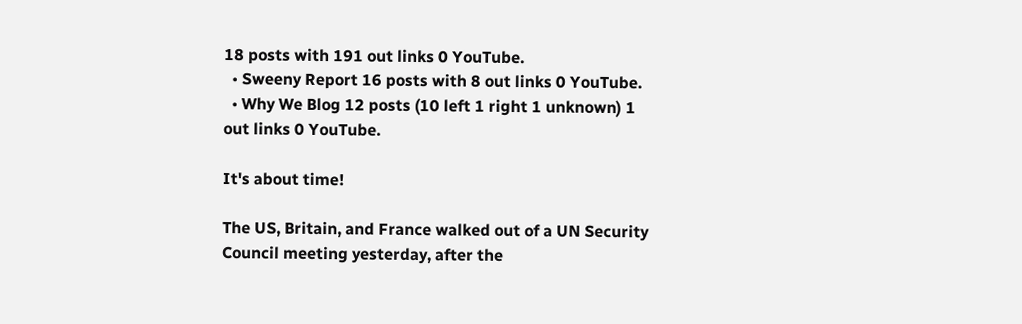18 posts with 191 out links 0 YouTube.
  • Sweeny Report 16 posts with 8 out links 0 YouTube.
  • Why We Blog 12 posts (10 left 1 right 1 unknown) 1 out links 0 YouTube.

It's about time!

The US, Britain, and France walked out of a UN Security Council meeting yesterday, after the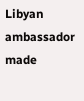Libyan ambassador made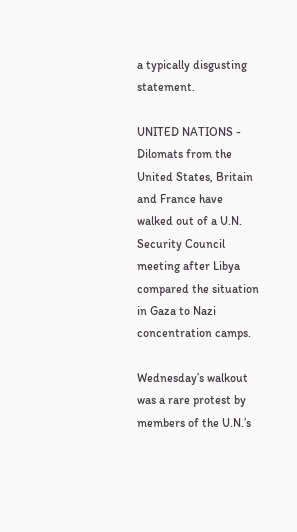a typically disgusting statement.

UNITED NATIONS - Dilomats from the United States, Britain and France have walked out of a U.N. Security Council meeting after Libya compared the situation in Gaza to Nazi concentration camps.

Wednesday’s walkout was a rare protest by members of the U.N.’s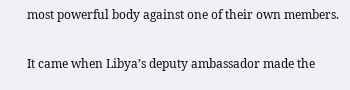most powerful body against one of their own members.

It came when Libya’s deputy ambassador made the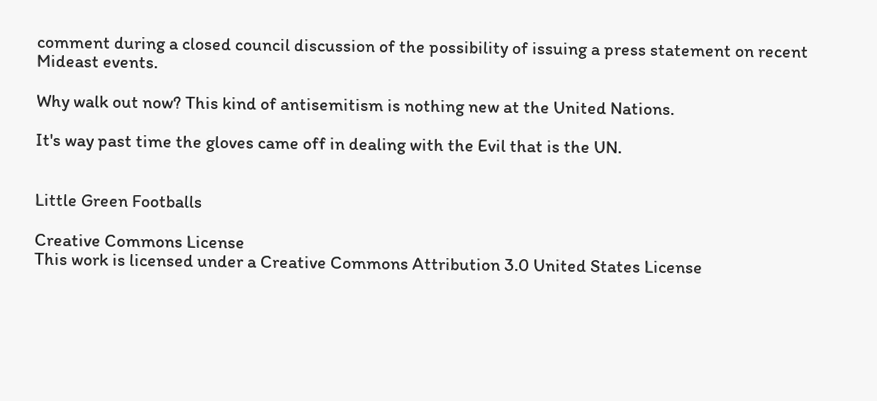comment during a closed council discussion of the possibility of issuing a press statement on recent Mideast events.

Why walk out now? This kind of antisemitism is nothing new at the United Nations.

It's way past time the gloves came off in dealing with the Evil that is the UN.


Little Green Footballs

Creative Commons License
This work is licensed under a Creative Commons Attribution 3.0 United States License